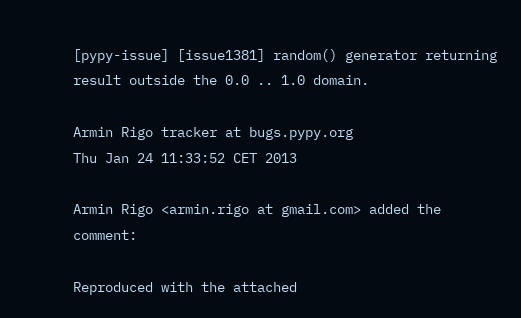[pypy-issue] [issue1381] random() generator returning result outside the 0.0 .. 1.0 domain.

Armin Rigo tracker at bugs.pypy.org
Thu Jan 24 11:33:52 CET 2013

Armin Rigo <armin.rigo at gmail.com> added the comment:

Reproduced with the attached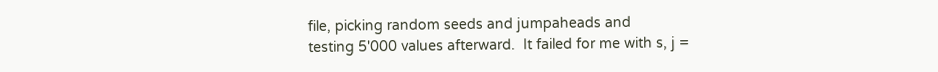file, picking random seeds and jumpaheads and
testing 5'000 values afterward.  It failed for me with s, j =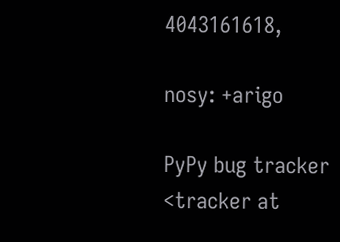4043161618,

nosy: +arigo

PyPy bug tracker <tracker at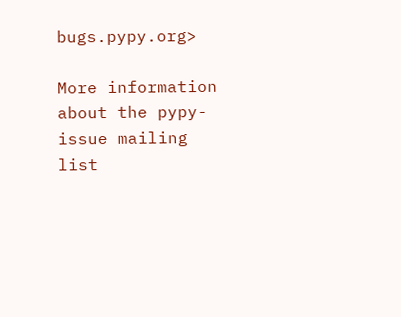bugs.pypy.org>

More information about the pypy-issue mailing list